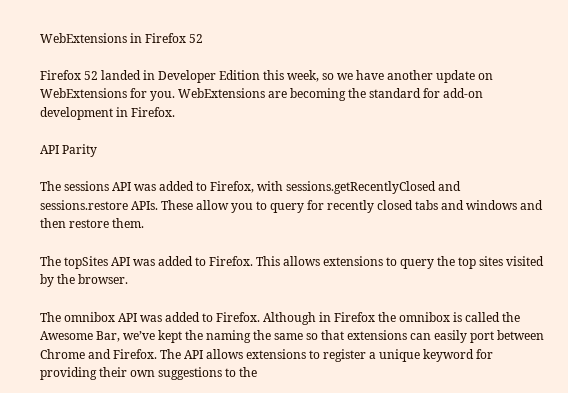WebExtensions in Firefox 52

Firefox 52 landed in Developer Edition this week, so we have another update on WebExtensions for you. WebExtensions are becoming the standard for add-on development in Firefox.

API Parity

The sessions API was added to Firefox, with sessions.getRecentlyClosed and sessions.restore APIs. These allow you to query for recently closed tabs and windows and then restore them.

The topSites API was added to Firefox. This allows extensions to query the top sites visited by the browser.

The omnibox API was added to Firefox. Although in Firefox the omnibox is called the Awesome Bar, we’ve kept the naming the same so that extensions can easily port between Chrome and Firefox. The API allows extensions to register a unique keyword for providing their own suggestions to the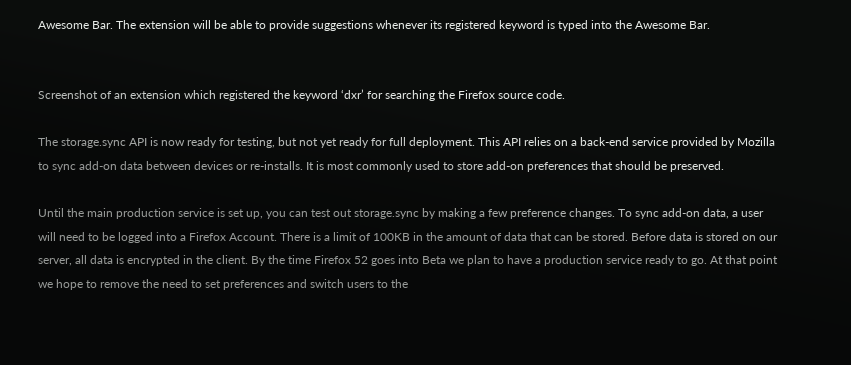Awesome Bar. The extension will be able to provide suggestions whenever its registered keyword is typed into the Awesome Bar.


Screenshot of an extension which registered the keyword ‘dxr’ for searching the Firefox source code.

The storage.sync API is now ready for testing, but not yet ready for full deployment. This API relies on a back-end service provided by Mozilla to sync add-on data between devices or re-installs. It is most commonly used to store add-on preferences that should be preserved.

Until the main production service is set up, you can test out storage.sync by making a few preference changes. To sync add-on data, a user will need to be logged into a Firefox Account. There is a limit of 100KB in the amount of data that can be stored. Before data is stored on our server, all data is encrypted in the client. By the time Firefox 52 goes into Beta we plan to have a production service ready to go. At that point we hope to remove the need to set preferences and switch users to the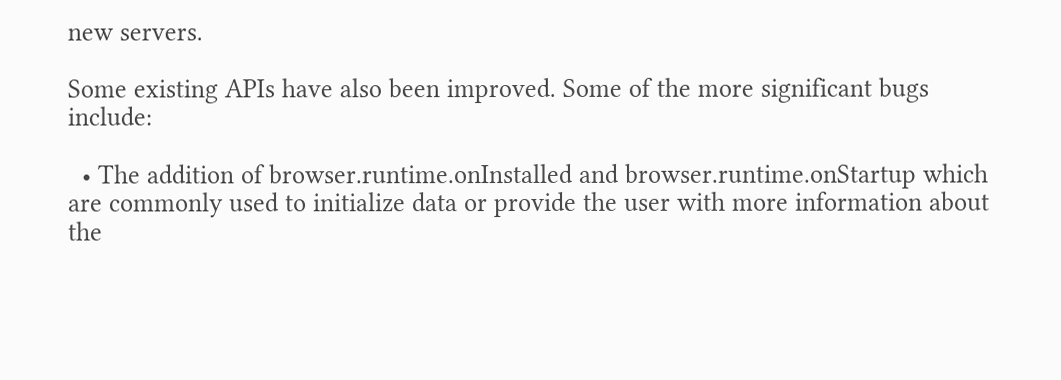new servers.

Some existing APIs have also been improved. Some of the more significant bugs include:

  • The addition of browser.runtime.onInstalled and browser.runtime.onStartup which are commonly used to initialize data or provide the user with more information about the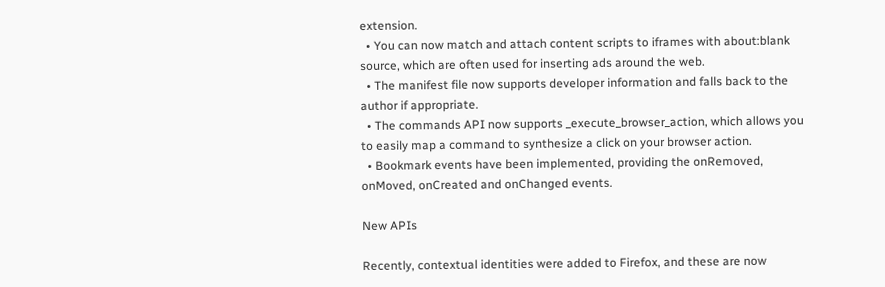extension.
  • You can now match and attach content scripts to iframes with about:blank source, which are often used for inserting ads around the web.
  • The manifest file now supports developer information and falls back to the author if appropriate.
  • The commands API now supports _execute_browser_action, which allows you to easily map a command to synthesize a click on your browser action.
  • Bookmark events have been implemented, providing the onRemoved, onMoved, onCreated and onChanged events.

New APIs

Recently, contextual identities were added to Firefox, and these are now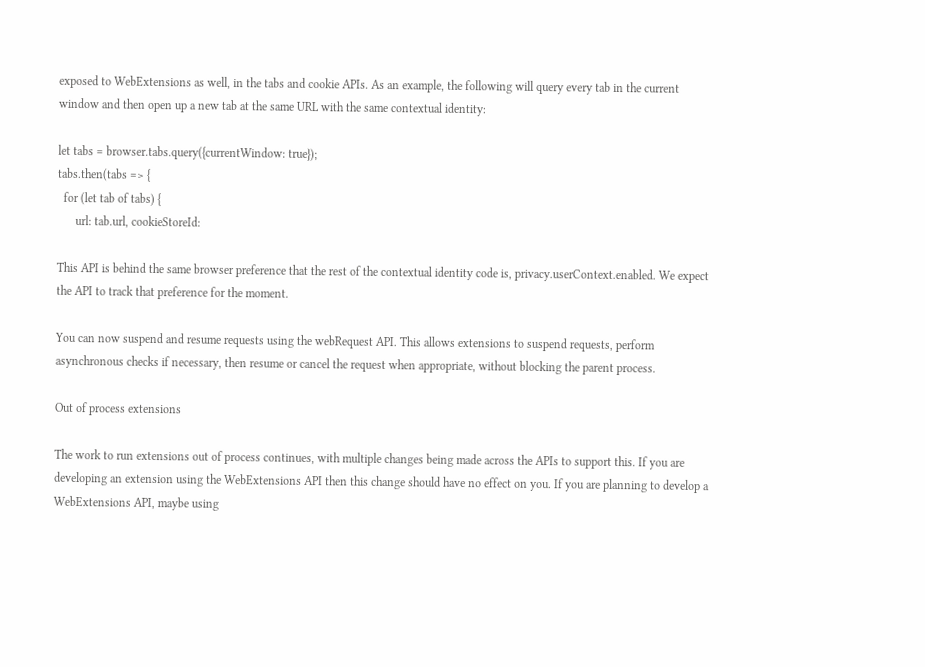exposed to WebExtensions as well, in the tabs and cookie APIs. As an example, the following will query every tab in the current window and then open up a new tab at the same URL with the same contextual identity:

let tabs = browser.tabs.query({currentWindow: true});
tabs.then(tabs => {
  for (let tab of tabs) {
      url: tab.url, cookieStoreId:

This API is behind the same browser preference that the rest of the contextual identity code is, privacy.userContext.enabled. We expect the API to track that preference for the moment.

You can now suspend and resume requests using the webRequest API. This allows extensions to suspend requests, perform asynchronous checks if necessary, then resume or cancel the request when appropriate, without blocking the parent process.

Out of process extensions

The work to run extensions out of process continues, with multiple changes being made across the APIs to support this. If you are developing an extension using the WebExtensions API then this change should have no effect on you. If you are planning to develop a WebExtensions API, maybe using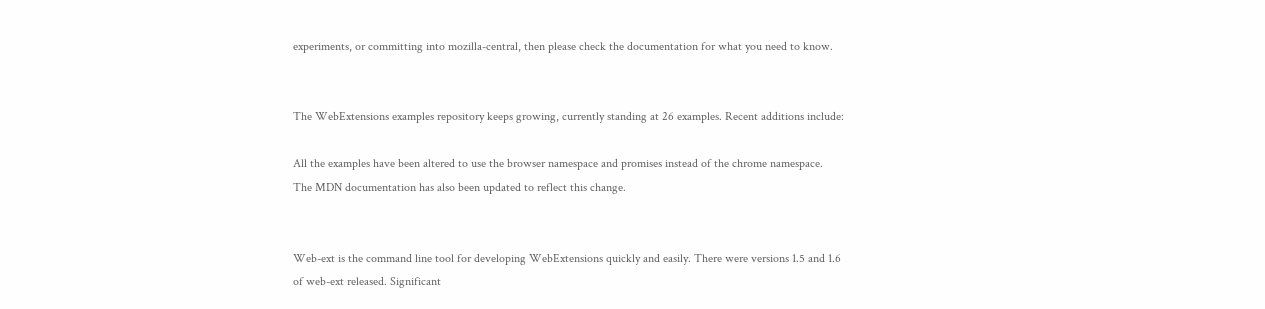experiments, or committing into mozilla-central, then please check the documentation for what you need to know.


The WebExtensions examples repository keeps growing, currently standing at 26 examples. Recent additions include:

All the examples have been altered to use the browser namespace and promises instead of the chrome namespace. The MDN documentation has also been updated to reflect this change.


Web-ext is the command line tool for developing WebExtensions quickly and easily. There were versions 1.5 and 1.6 of web-ext released. Significant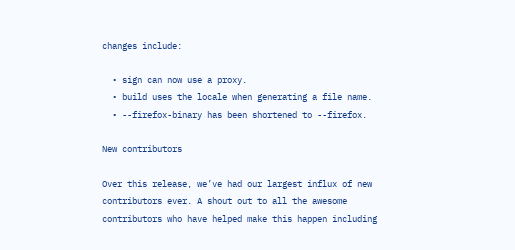changes include:

  • sign can now use a proxy.
  • build uses the locale when generating a file name.
  • --firefox-binary has been shortened to --firefox.

New contributors

Over this release, we’ve had our largest influx of new contributors ever. A shout out to all the awesome contributors who have helped make this happen including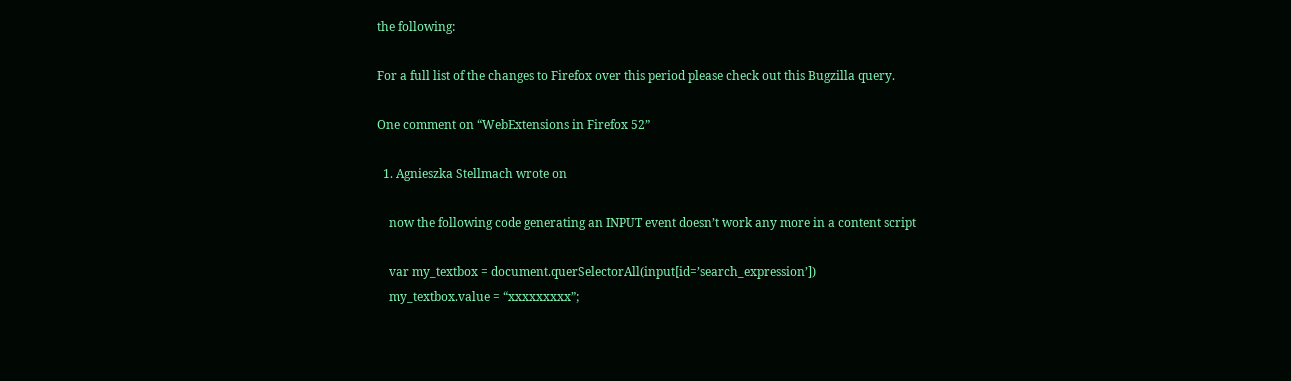the following:

For a full list of the changes to Firefox over this period please check out this Bugzilla query.

One comment on “WebExtensions in Firefox 52”

  1. Agnieszka Stellmach wrote on

    now the following code generating an INPUT event doesn’t work any more in a content script

    var my_textbox = document.querSelectorAll(input[id=’search_expression’])
    my_textbox.value = “xxxxxxxxx”;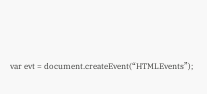var evt = document.createEvent(“HTMLEvents”);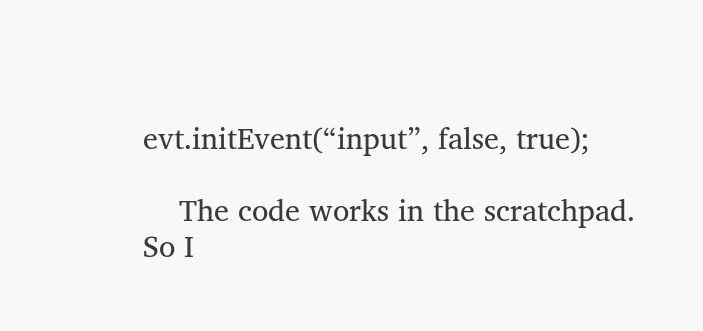evt.initEvent(“input”, false, true);

    The code works in the scratchpad. So I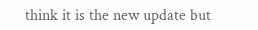think it is the new update but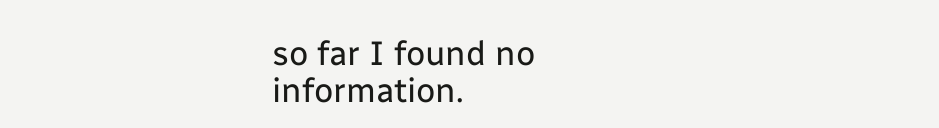so far I found no information.